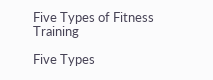Five Types of Fitness Training

Five Types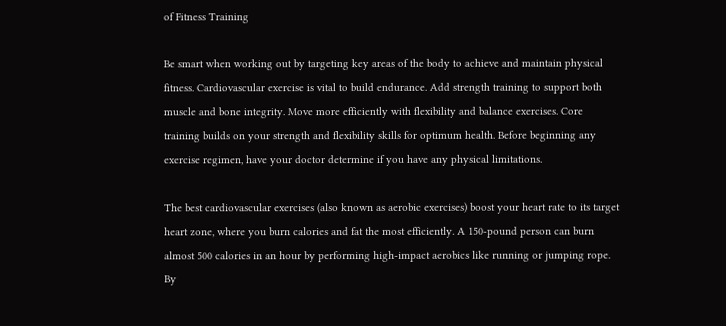of Fitness Training

Be smart when working out by targeting key areas of the body to achieve and maintain physical fitness. Cardiovascular exercise is vital to build endurance. Add strength training to support both muscle and bone integrity. Move more efficiently with flexibility and balance exercises. Core training builds on your strength and flexibility skills for optimum health. Before beginning any exercise regimen, have your doctor determine if you have any physical limitations.

The best cardiovascular exercises (also known as aerobic exercises) boost your heart rate to its target heart zone, where you burn calories and fat the most efficiently. A 150-pound person can burn almost 500 calories in an hour by performing high-impact aerobics like running or jumping rope. By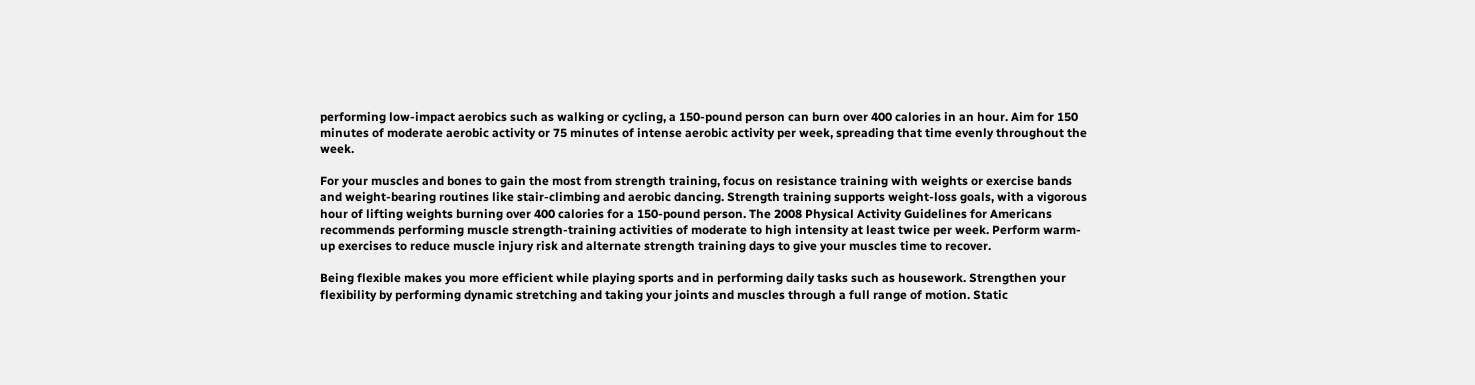performing low-impact aerobics such as walking or cycling, a 150-pound person can burn over 400 calories in an hour. Aim for 150 minutes of moderate aerobic activity or 75 minutes of intense aerobic activity per week, spreading that time evenly throughout the week.

For your muscles and bones to gain the most from strength training, focus on resistance training with weights or exercise bands and weight-bearing routines like stair-climbing and aerobic dancing. Strength training supports weight-loss goals, with a vigorous hour of lifting weights burning over 400 calories for a 150-pound person. The 2008 Physical Activity Guidelines for Americans recommends performing muscle strength-training activities of moderate to high intensity at least twice per week. Perform warm-up exercises to reduce muscle injury risk and alternate strength training days to give your muscles time to recover.

Being flexible makes you more efficient while playing sports and in performing daily tasks such as housework. Strengthen your flexibility by performing dynamic stretching and taking your joints and muscles through a full range of motion. Static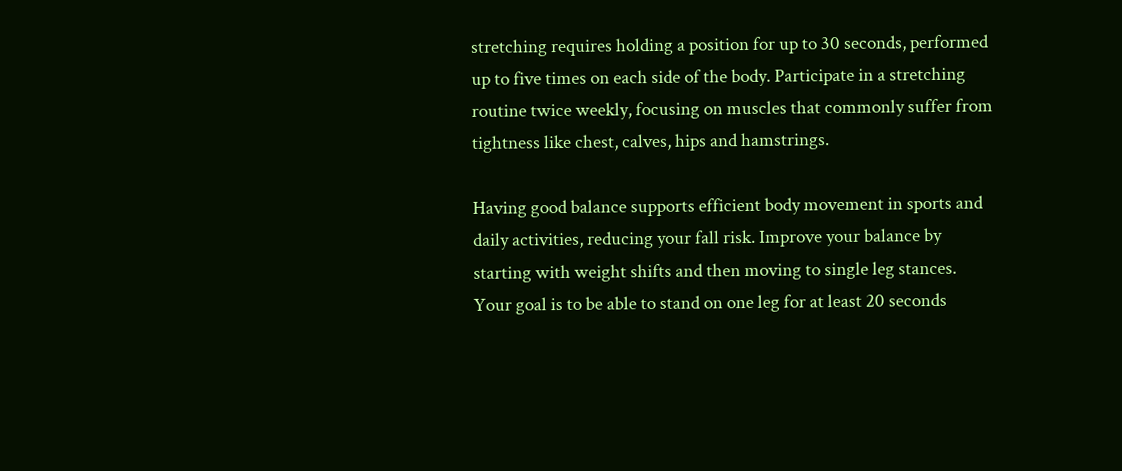stretching requires holding a position for up to 30 seconds, performed up to five times on each side of the body. Participate in a stretching routine twice weekly, focusing on muscles that commonly suffer from tightness like chest, calves, hips and hamstrings.

Having good balance supports efficient body movement in sports and daily activities, reducing your fall risk. Improve your balance by starting with weight shifts and then moving to single leg stances. Your goal is to be able to stand on one leg for at least 20 seconds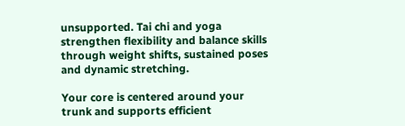unsupported. Tai chi and yoga strengthen flexibility and balance skills through weight shifts, sustained poses and dynamic stretching.

Your core is centered around your trunk and supports efficient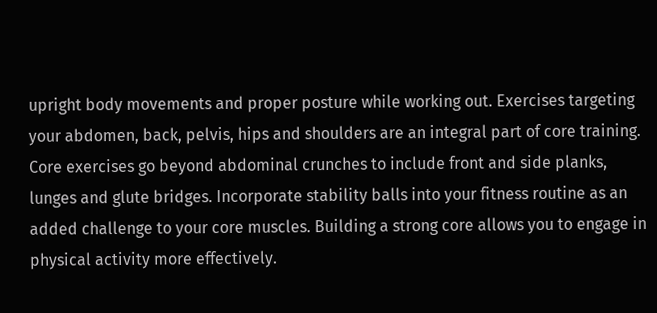upright body movements and proper posture while working out. Exercises targeting your abdomen, back, pelvis, hips and shoulders are an integral part of core training. Core exercises go beyond abdominal crunches to include front and side planks, lunges and glute bridges. Incorporate stability balls into your fitness routine as an added challenge to your core muscles. Building a strong core allows you to engage in physical activity more effectively.